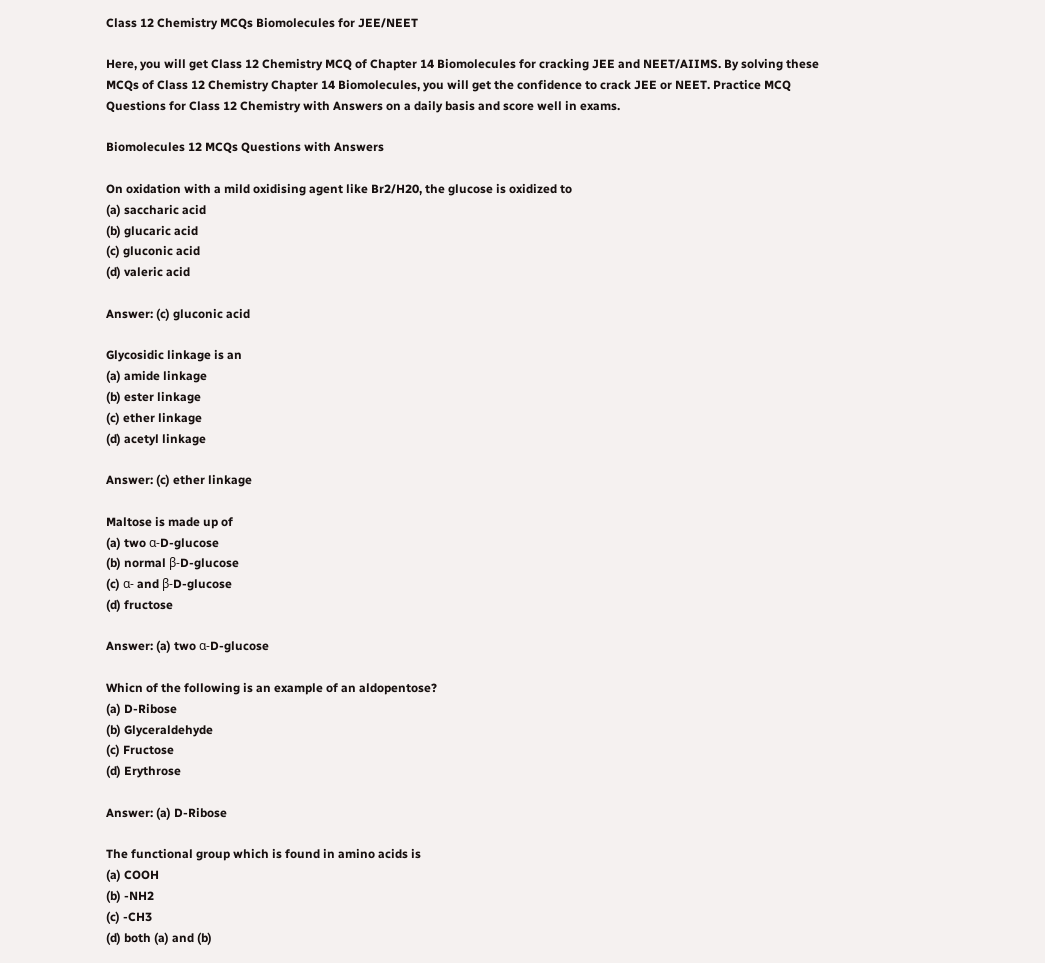Class 12 Chemistry MCQs Biomolecules for JEE/NEET

Here, you will get Class 12 Chemistry MCQ of Chapter 14 Biomolecules for cracking JEE and NEET/AIIMS. By solving these MCQs of Class 12 Chemistry Chapter 14 Biomolecules, you will get the confidence to crack JEE or NEET. Practice MCQ Questions for Class 12 Chemistry with Answers on a daily basis and score well in exams.

Biomolecules 12 MCQs Questions with Answers

On oxidation with a mild oxidising agent like Br2/H20, the glucose is oxidized to
(a) saccharic acid
(b) glucaric acid
(c) gluconic acid
(d) valeric acid

Answer: (c) gluconic acid

Glycosidic linkage is an
(a) amide linkage
(b) ester linkage
(c) ether linkage
(d) acetyl linkage

Answer: (c) ether linkage

Maltose is made up of
(a) two α-D-glucose
(b) normal β-D-glucose
(c) α- and β-D-glucose
(d) fructose

Answer: (a) two α-D-glucose

Whicn of the following is an example of an aldopentose?
(a) D-Ribose
(b) Glyceraldehyde
(c) Fructose
(d) Erythrose

Answer: (a) D-Ribose

The functional group which is found in amino acids is
(a) COOH
(b) -NH2
(c) -CH3
(d) both (a) and (b)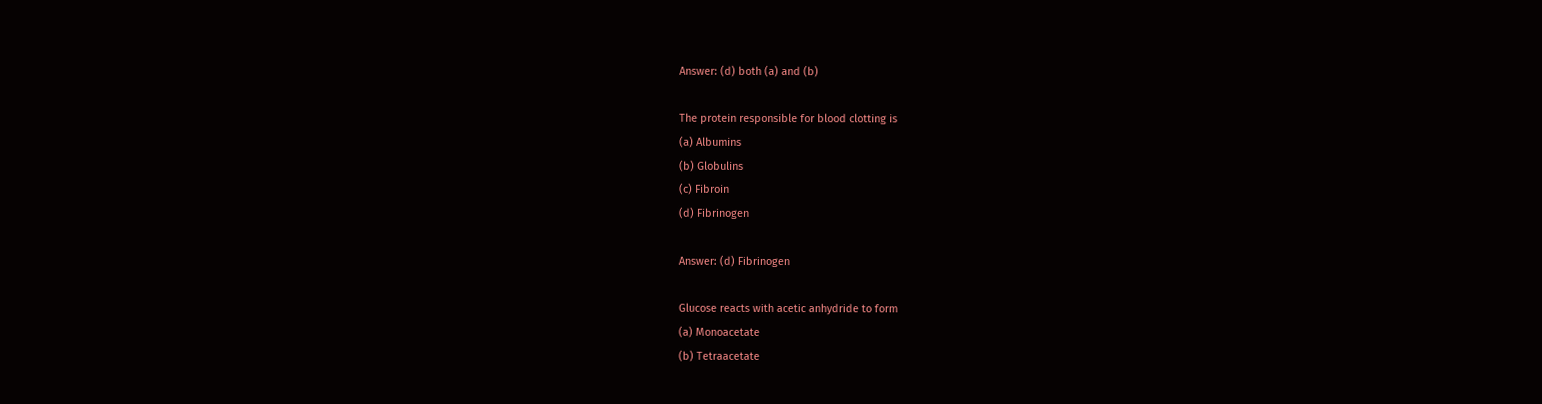Answer: (d) both (a) and (b)

The protein responsible for blood clotting is
(a) Albumins
(b) Globulins
(c) Fibroin
(d) Fibrinogen

Answer: (d) Fibrinogen

Glucose reacts with acetic anhydride to form
(a) Monoacetate
(b) Tetraacetate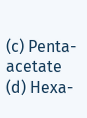(c) Penta-acetate
(d) Hexa-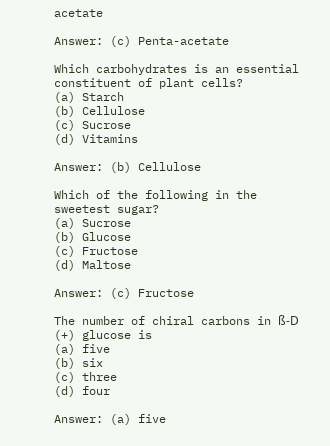acetate

Answer: (c) Penta-acetate

Which carbohydrates is an essential constituent of plant cells?
(a) Starch
(b) Cellulose
(c) Sucrose
(d) Vitamins

Answer: (b) Cellulose

Which of the following in the sweetest sugar?
(a) Sucrose
(b) Glucose
(c) Fructose
(d) Maltose

Answer: (c) Fructose

The number of chiral carbons in ß-D (+) glucose is
(a) five
(b) six
(c) three
(d) four

Answer: (a) five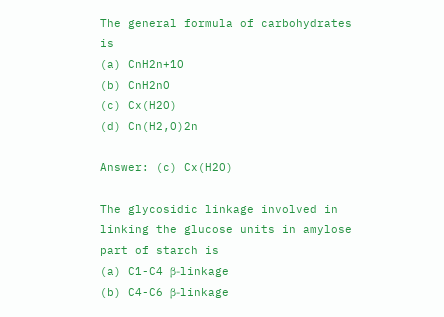The general formula of carbohydrates is
(a) CnH2n+1O
(b) CnH2nO
(c) Cx(H2O)
(d) Cn(H2,O)2n

Answer: (c) Cx(H2O)

The glycosidic linkage involved in linking the glucose units in amylose part of starch is
(a) C1-C4 β-linkage
(b) C4-C6 β-linkage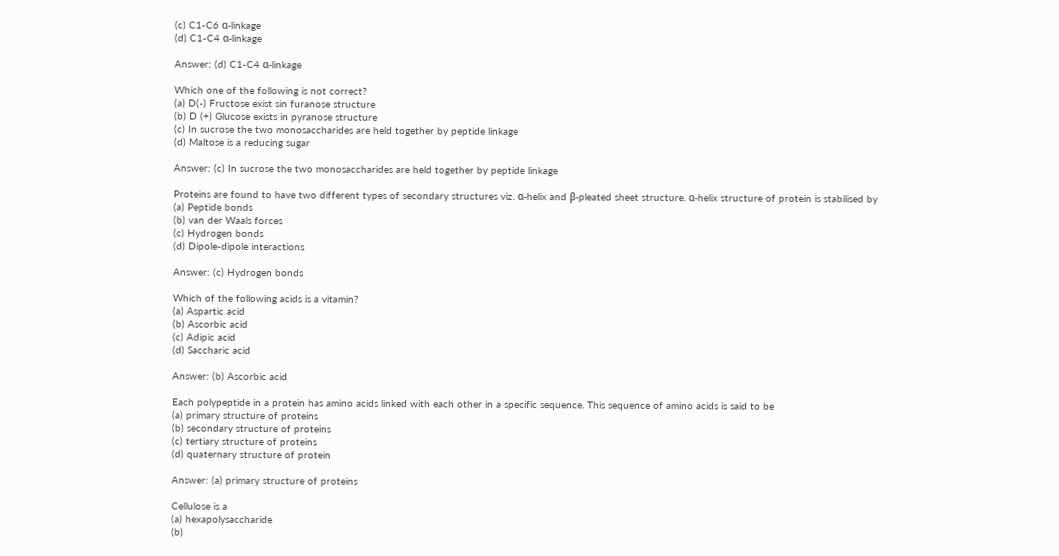(c) C1-C6 α-linkage
(d) C1-C4 α-linkage

Answer: (d) C1-C4 α-linkage

Which one of the following is not correct?
(a) D(-) Fructose exist sin furanose structure
(b) D (+) Glucose exists in pyranose structure
(c) In sucrose the two monosaccharides are held together by peptide linkage
(d) Maltose is a reducing sugar

Answer: (c) In sucrose the two monosaccharides are held together by peptide linkage

Proteins are found to have two different types of secondary structures viz. α-helix and β-pleated sheet structure. α-helix structure of protein is stabilised by
(a) Peptide bonds
(b) van der Waals forces
(c) Hydrogen bonds
(d) Dipole-dipole interactions

Answer: (c) Hydrogen bonds

Which of the following acids is a vitamin?
(a) Aspartic acid
(b) Ascorbic acid
(c) Adipic acid
(d) Saccharic acid

Answer: (b) Ascorbic acid

Each polypeptide in a protein has amino acids linked with each other in a specific sequence. This sequence of amino acids is said to be
(a) primary structure of proteins
(b) secondary structure of proteins
(c) tertiary structure of proteins
(d) quaternary structure of protein

Answer: (a) primary structure of proteins

Cellulose is a
(a) hexapolysaccharide
(b)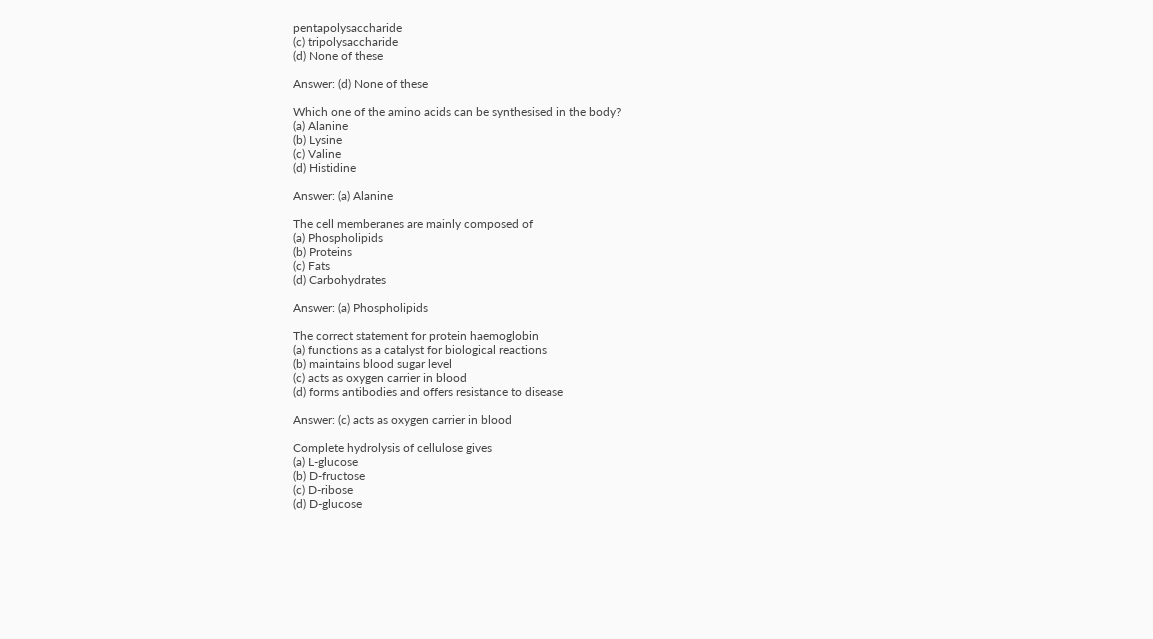pentapolysaccharide
(c) tripolysaccharide
(d) None of these

Answer: (d) None of these

Which one of the amino acids can be synthesised in the body?
(a) Alanine
(b) Lysine
(c) Valine
(d) Histidine

Answer: (a) Alanine

The cell memberanes are mainly composed of
(a) Phospholipids
(b) Proteins
(c) Fats
(d) Carbohydrates

Answer: (a) Phospholipids

The correct statement for protein haemoglobin
(a) functions as a catalyst for biological reactions
(b) maintains blood sugar level
(c) acts as oxygen carrier in blood
(d) forms antibodies and offers resistance to disease

Answer: (c) acts as oxygen carrier in blood

Complete hydrolysis of cellulose gives
(a) L-glucose
(b) D-fructose
(c) D-ribose
(d) D-glucose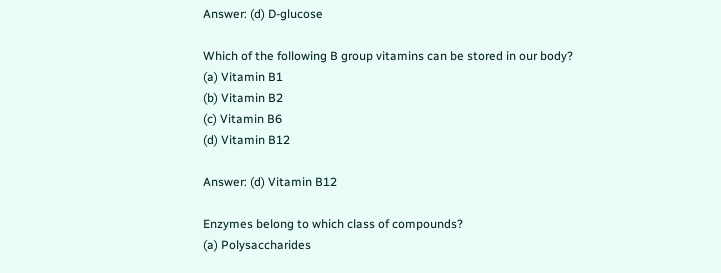Answer: (d) D-glucose

Which of the following B group vitamins can be stored in our body?
(a) Vitamin B1
(b) Vitamin B2
(c) Vitamin B6
(d) Vitamin B12

Answer: (d) Vitamin B12

Enzymes belong to which class of compounds?
(a) Polysaccharides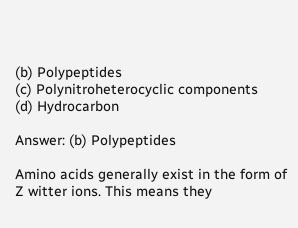(b) Polypeptides
(c) Polynitroheterocyclic components
(d) Hydrocarbon

Answer: (b) Polypeptides

Amino acids generally exist in the form of Z witter ions. This means they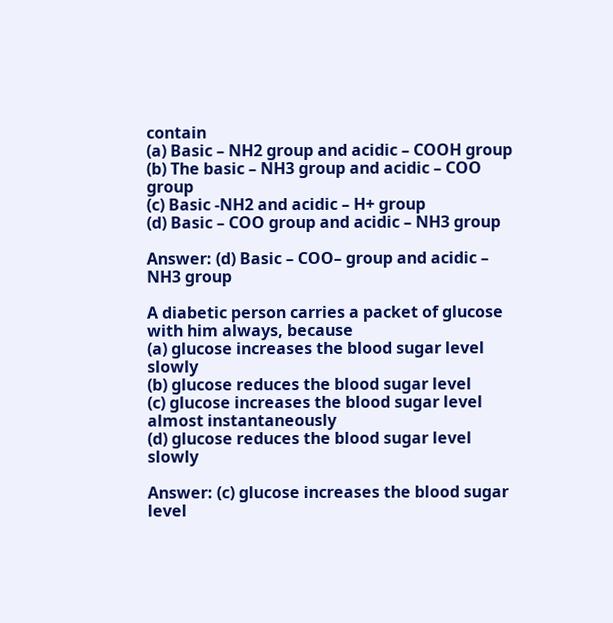contain
(a) Basic – NH2 group and acidic – COOH group
(b) The basic – NH3 group and acidic – COO group
(c) Basic -NH2 and acidic – H+ group
(d) Basic – COO group and acidic – NH3 group

Answer: (d) Basic – COO– group and acidic – NH3 group

A diabetic person carries a packet of glucose with him always, because
(a) glucose increases the blood sugar level slowly
(b) glucose reduces the blood sugar level
(c) glucose increases the blood sugar level almost instantaneously
(d) glucose reduces the blood sugar level slowly

Answer: (c) glucose increases the blood sugar level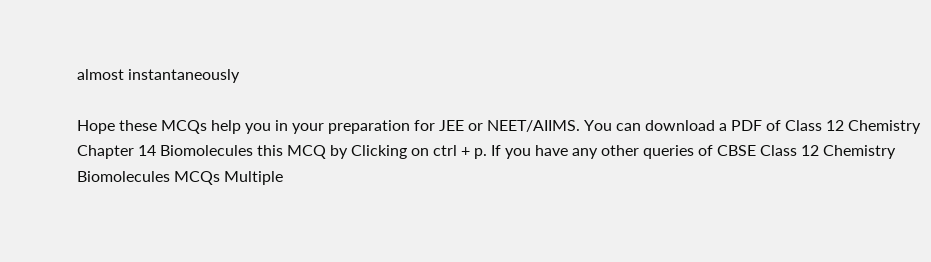almost instantaneously

Hope these MCQs help you in your preparation for JEE or NEET/AIIMS. You can download a PDF of Class 12 Chemistry Chapter 14 Biomolecules this MCQ by Clicking on ctrl + p. If you have any other queries of CBSE Class 12 Chemistry Biomolecules MCQs Multiple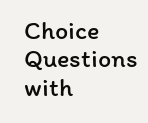Choice Questions with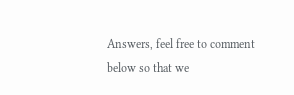Answers, feel free to comment below so that we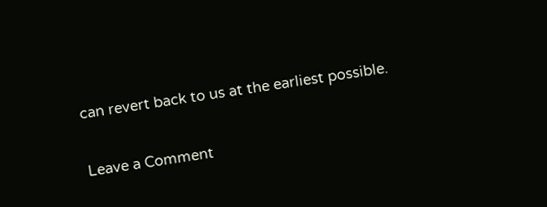can revert back to us at the earliest possible.

Leave a Comment